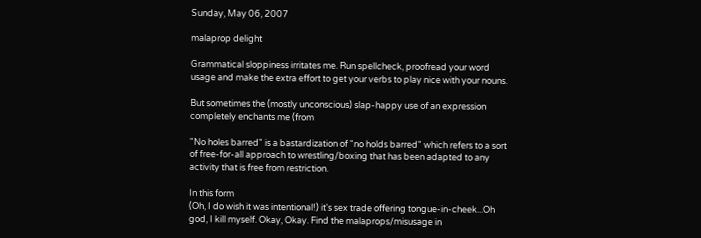Sunday, May 06, 2007

malaprop delight

Grammatical sloppiness irritates me. Run spellcheck, proofread your word usage and make the extra effort to get your verbs to play nice with your nouns.

But sometimes the (mostly unconscious) slap-happy use of an expression completely enchants me (from

"No holes barred" is a bastardization of "no holds barred" which refers to a sort of free-for-all approach to wrestling/boxing that has been adapted to any activity that is free from restriction.

In this form
(Oh, I do wish it was intentional!) it's sex trade offering tongue-in-cheek...Oh god, I kill myself. Okay, Okay. Find the malaprops/misusage in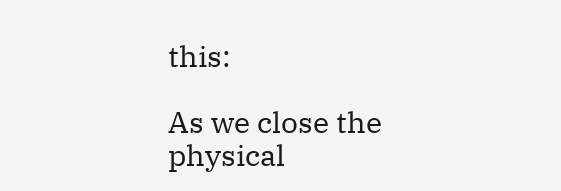this:

As we close the physical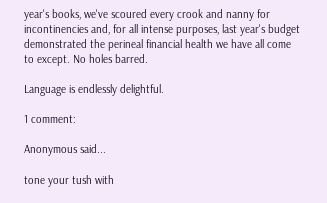year's books, we've scoured every crook and nanny for incontinencies and, for all intense purposes, last year's budget demonstrated the perineal financial health we have all come to except. No holes barred.

Language is endlessly delightful.

1 comment:

Anonymous said...

tone your tush with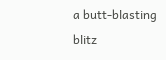a butt-blasting blitz